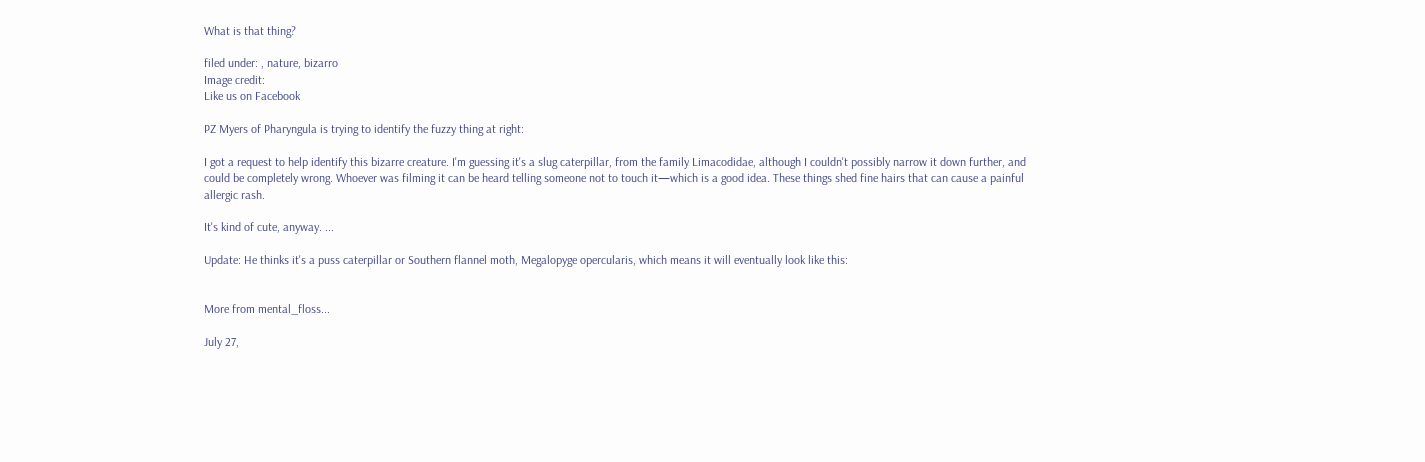What is that thing?

filed under: , nature, bizarro
Image credit:
Like us on Facebook

PZ Myers of Pharyngula is trying to identify the fuzzy thing at right:

I got a request to help identify this bizarre creature. I'm guessing it's a slug caterpillar, from the family Limacodidae, although I couldn't possibly narrow it down further, and could be completely wrong. Whoever was filming it can be heard telling someone not to touch it—which is a good idea. These things shed fine hairs that can cause a painful allergic rash.

It's kind of cute, anyway. ...

Update: He thinks it's a puss caterpillar or Southern flannel moth, Megalopyge opercularis, which means it will eventually look like this:


More from mental_floss...

July 27,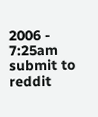2006 - 7:25am
submit to reddit